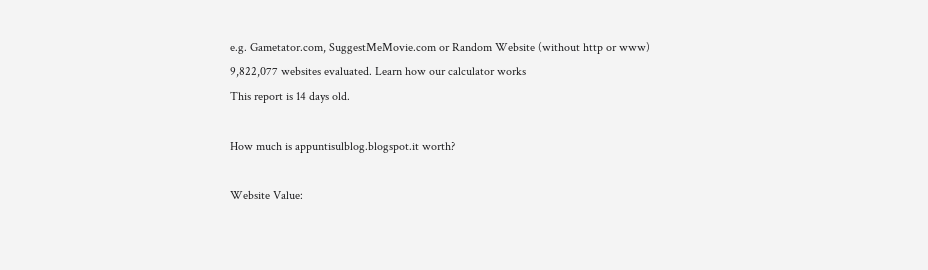e.g. Gametator.com, SuggestMeMovie.com or Random Website (without http or www)
9,822,077 websites evaluated. Learn how our calculator works
This report is 14 days old.

How much is appuntisulblog.blogspot.it worth?

Website Value: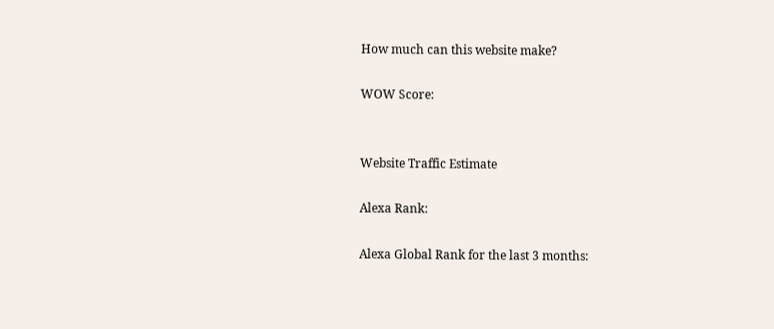How much can this website make?

WOW Score:


Website Traffic Estimate

Alexa Rank:

Alexa Global Rank for the last 3 months: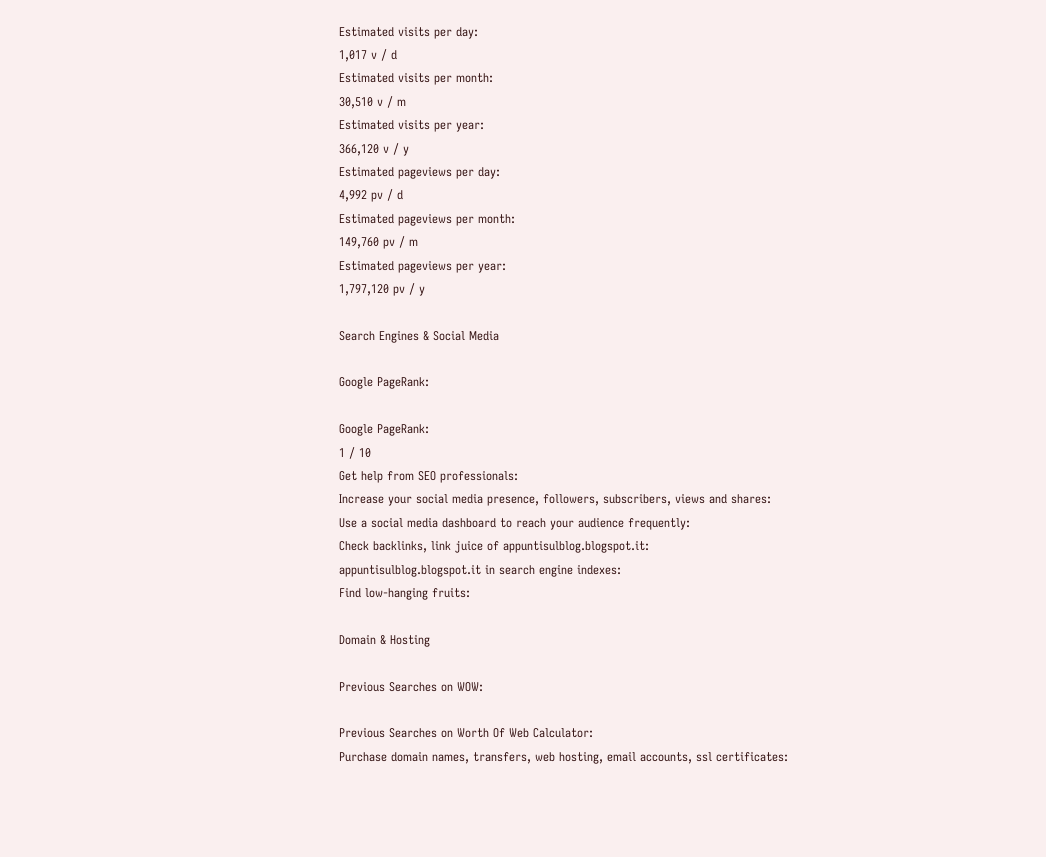Estimated visits per day:
1,017 v / d
Estimated visits per month:
30,510 v / m
Estimated visits per year:
366,120 v / y
Estimated pageviews per day:
4,992 pv / d
Estimated pageviews per month:
149,760 pv / m
Estimated pageviews per year:
1,797,120 pv / y

Search Engines & Social Media

Google PageRank:

Google PageRank:
1 / 10
Get help from SEO professionals:
Increase your social media presence, followers, subscribers, views and shares:
Use a social media dashboard to reach your audience frequently:
Check backlinks, link juice of appuntisulblog.blogspot.it:
appuntisulblog.blogspot.it in search engine indexes:
Find low-hanging fruits:

Domain & Hosting

Previous Searches on WOW:

Previous Searches on Worth Of Web Calculator:
Purchase domain names, transfers, web hosting, email accounts, ssl certificates: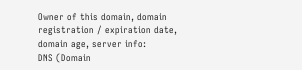Owner of this domain, domain registration / expiration date, domain age, server info:
DNS (Domain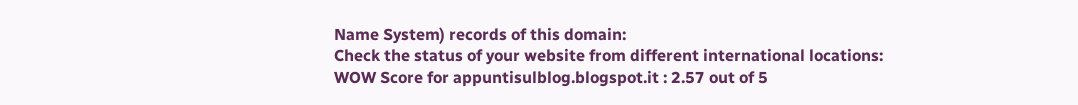Name System) records of this domain:
Check the status of your website from different international locations:
WOW Score for appuntisulblog.blogspot.it : 2.57 out of 5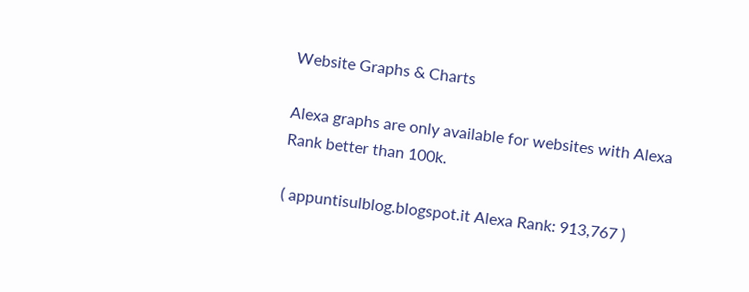Website Graphs & Charts

Alexa graphs are only available for websites with Alexa Rank better than 100k.

( appuntisulblog.blogspot.it Alexa Rank: 913,767 )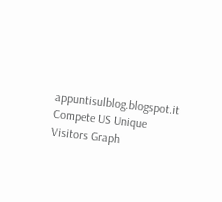appuntisulblog.blogspot.it Compete US Unique Visitors Graph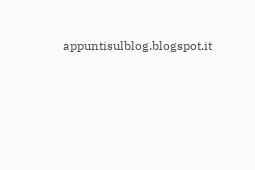appuntisulblog.blogspot.it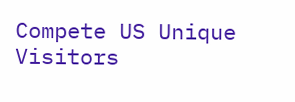Compete US Unique Visitors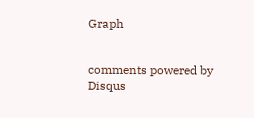Graph


comments powered by Disqus